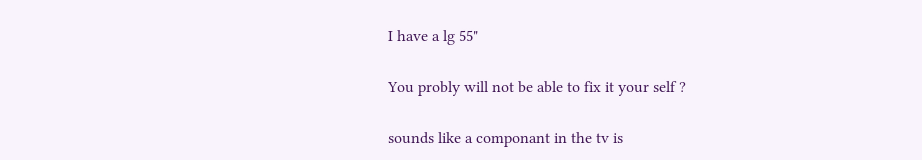I have a lg 55"

You probly will not be able to fix it your self ?

sounds like a componant in the tv is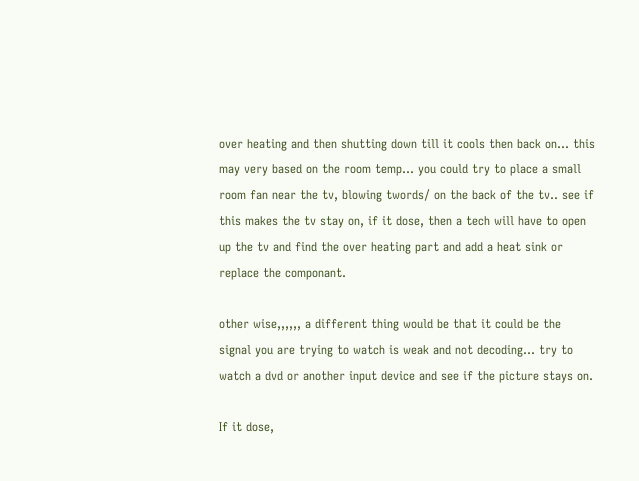over heating and then shutting down till it cools then back on... this may very based on the room temp... you could try to place a small room fan near the tv, blowing twords/ on the back of the tv.. see if this makes the tv stay on, if it dose, then a tech will have to open up the tv and find the over heating part and add a heat sink or replace the componant.

other wise,,,,,, a different thing would be that it could be the signal you are trying to watch is weak and not decoding... try to watch a dvd or another input device and see if the picture stays on.

If it dose,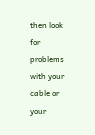then look for problems with your cable or your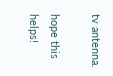tv antenna.

hope this helps!